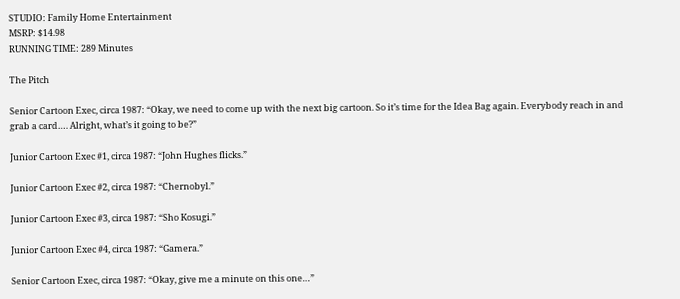STUDIO: Family Home Entertainment
MSRP: $14.98
RUNNING TIME: 289 Minutes

The Pitch

Senior Cartoon Exec, circa 1987: “Okay, we need to come up with the next big cartoon. So it’s time for the Idea Bag again. Everybody reach in and grab a card…. Alright, what’s it going to be?”

Junior Cartoon Exec #1, circa 1987: “John Hughes flicks.”

Junior Cartoon Exec #2, circa 1987: “Chernobyl.”

Junior Cartoon Exec #3, circa 1987: “Sho Kosugi.”

Junior Cartoon Exec #4, circa 1987: “Gamera.”

Senior Cartoon Exec, circa 1987: “Okay, give me a minute on this one…”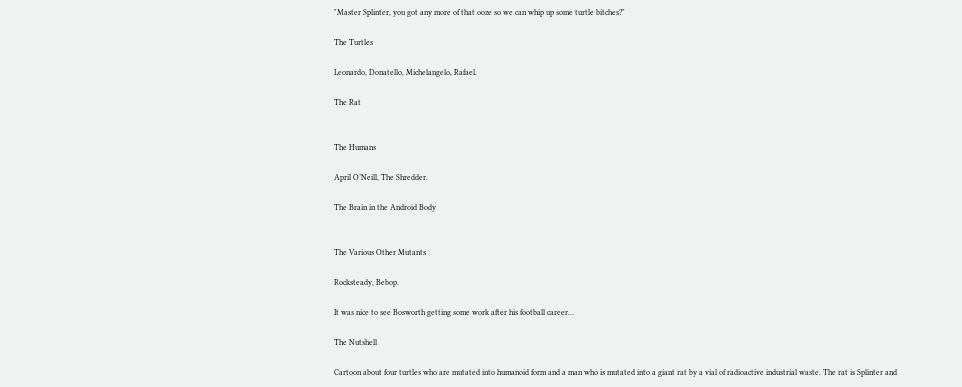"Master Splinter, you got any more of that ooze so we can whip up some turtle bitches?"

The Turtles

Leonardo, Donatello, Michelangelo, Rafael.

The Rat


The Humans

April O’Neill, The Shredder.

The Brain in the Android Body


The Various Other Mutants

Rocksteady, Bebop.

It was nice to see Bosworth getting some work after his football career…

The Nutshell

Cartoon about four turtles who are mutated into humanoid form and a man who is mutated into a giant rat by a vial of radioactive industrial waste. The rat is Splinter and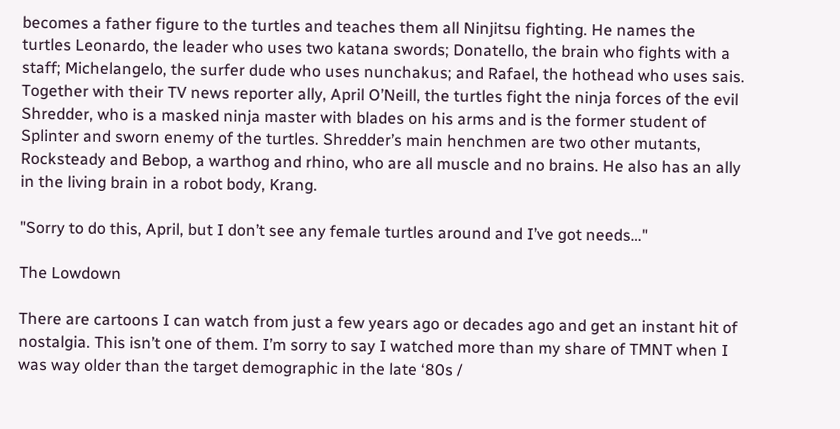becomes a father figure to the turtles and teaches them all Ninjitsu fighting. He names the turtles Leonardo, the leader who uses two katana swords; Donatello, the brain who fights with a staff; Michelangelo, the surfer dude who uses nunchakus; and Rafael, the hothead who uses sais. Together with their TV news reporter ally, April O’Neill, the turtles fight the ninja forces of the evil Shredder, who is a masked ninja master with blades on his arms and is the former student of Splinter and sworn enemy of the turtles. Shredder’s main henchmen are two other mutants, Rocksteady and Bebop, a warthog and rhino, who are all muscle and no brains. He also has an ally in the living brain in a robot body, Krang.

"Sorry to do this, April, but I don’t see any female turtles around and I’ve got needs…"

The Lowdown

There are cartoons I can watch from just a few years ago or decades ago and get an instant hit of nostalgia. This isn’t one of them. I’m sorry to say I watched more than my share of TMNT when I was way older than the target demographic in the late ‘80s /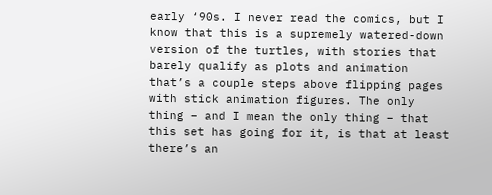early ‘90s. I never read the comics, but I know that this is a supremely watered-down version of the turtles, with stories that barely qualify as plots and animation that’s a couple steps above flipping pages with stick animation figures. The only thing – and I mean the only thing – that this set has going for it, is that at least there’s an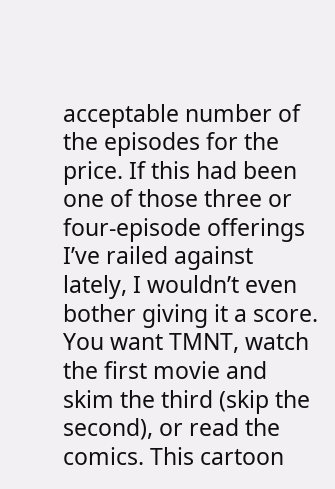acceptable number of the episodes for the price. If this had been one of those three or four-episode offerings I’ve railed against lately, I wouldn’t even bother giving it a score. You want TMNT, watch the first movie and skim the third (skip the second), or read the comics. This cartoon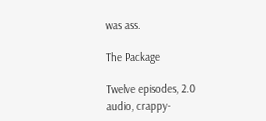was ass.

The Package

Twelve episodes, 2.0 audio, crappy-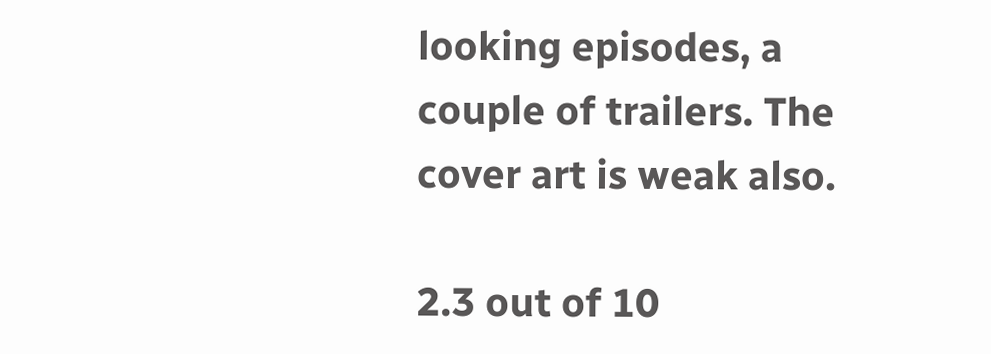looking episodes, a couple of trailers. The cover art is weak also.

2.3 out of 10